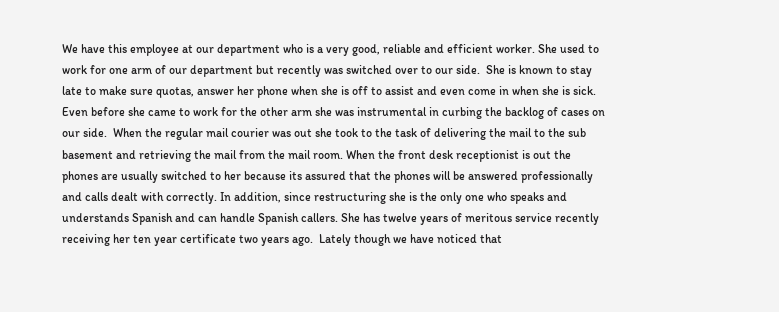We have this employee at our department who is a very good, reliable and efficient worker. She used to work for one arm of our department but recently was switched over to our side.  She is known to stay late to make sure quotas, answer her phone when she is off to assist and even come in when she is sick. Even before she came to work for the other arm she was instrumental in curbing the backlog of cases on our side.  When the regular mail courier was out she took to the task of delivering the mail to the sub basement and retrieving the mail from the mail room. When the front desk receptionist is out the phones are usually switched to her because its assured that the phones will be answered professionally and calls dealt with correctly. In addition, since restructuring she is the only one who speaks and understands Spanish and can handle Spanish callers. She has twelve years of meritous service recently receiving her ten year certificate two years ago.  Lately though we have noticed that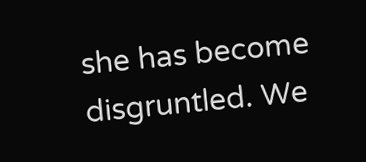she has become disgruntled. We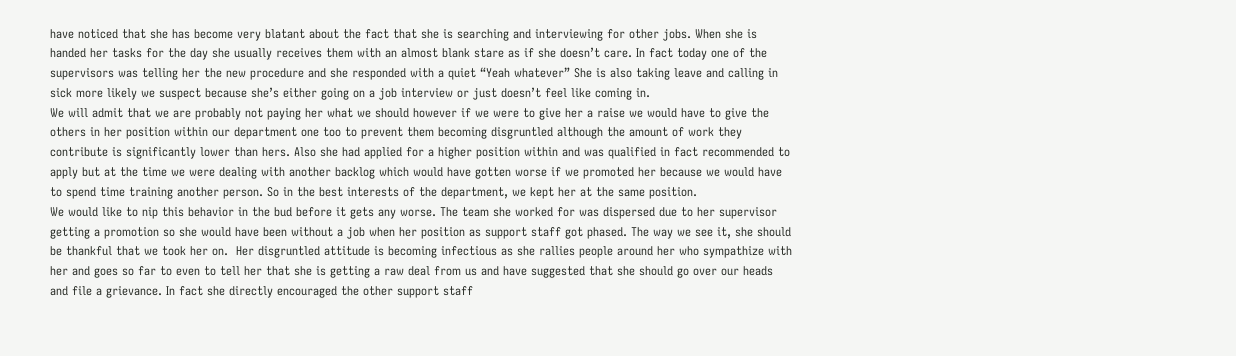have noticed that she has become very blatant about the fact that she is searching and interviewing for other jobs. When she is handed her tasks for the day she usually receives them with an almost blank stare as if she doesn’t care. In fact today one of the supervisors was telling her the new procedure and she responded with a quiet “Yeah whatever” She is also taking leave and calling in sick more likely we suspect because she’s either going on a job interview or just doesn’t feel like coming in.
We will admit that we are probably not paying her what we should however if we were to give her a raise we would have to give the others in her position within our department one too to prevent them becoming disgruntled although the amount of work they contribute is significantly lower than hers. Also she had applied for a higher position within and was qualified in fact recommended to apply but at the time we were dealing with another backlog which would have gotten worse if we promoted her because we would have to spend time training another person. So in the best interests of the department, we kept her at the same position.
We would like to nip this behavior in the bud before it gets any worse. The team she worked for was dispersed due to her supervisor getting a promotion so she would have been without a job when her position as support staff got phased. The way we see it, she should be thankful that we took her on.  Her disgruntled attitude is becoming infectious as she rallies people around her who sympathize with her and goes so far to even to tell her that she is getting a raw deal from us and have suggested that she should go over our heads and file a grievance. In fact she directly encouraged the other support staff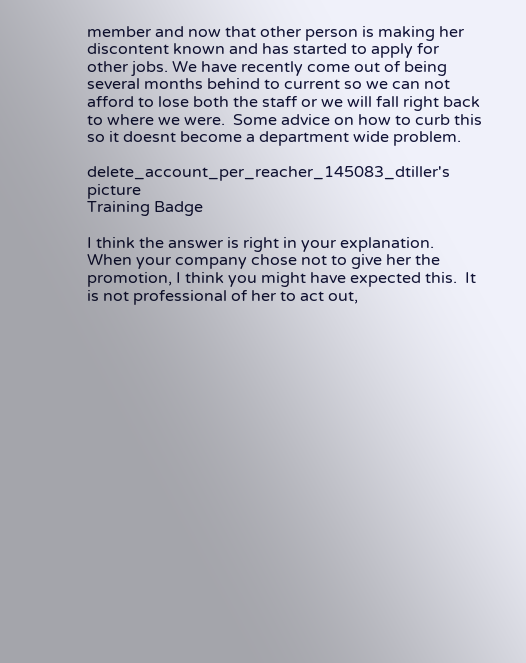member and now that other person is making her discontent known and has started to apply for other jobs. We have recently come out of being several months behind to current so we can not afford to lose both the staff or we will fall right back to where we were.  Some advice on how to curb this so it doesnt become a department wide problem.

delete_account_per_reacher_145083_dtiller's picture
Training Badge

I think the answer is right in your explanation.  When your company chose not to give her the promotion, I think you might have expected this.  It is not professional of her to act out,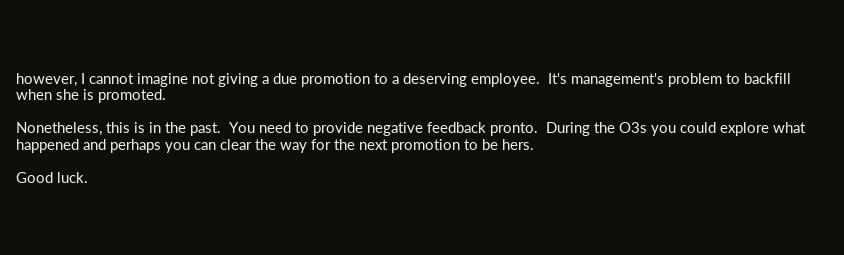however, I cannot imagine not giving a due promotion to a deserving employee.  It's management's problem to backfill when she is promoted.

Nonetheless, this is in the past.  You need to provide negative feedback pronto.  During the O3s you could explore what happened and perhaps you can clear the way for the next promotion to be hers.

Good luck.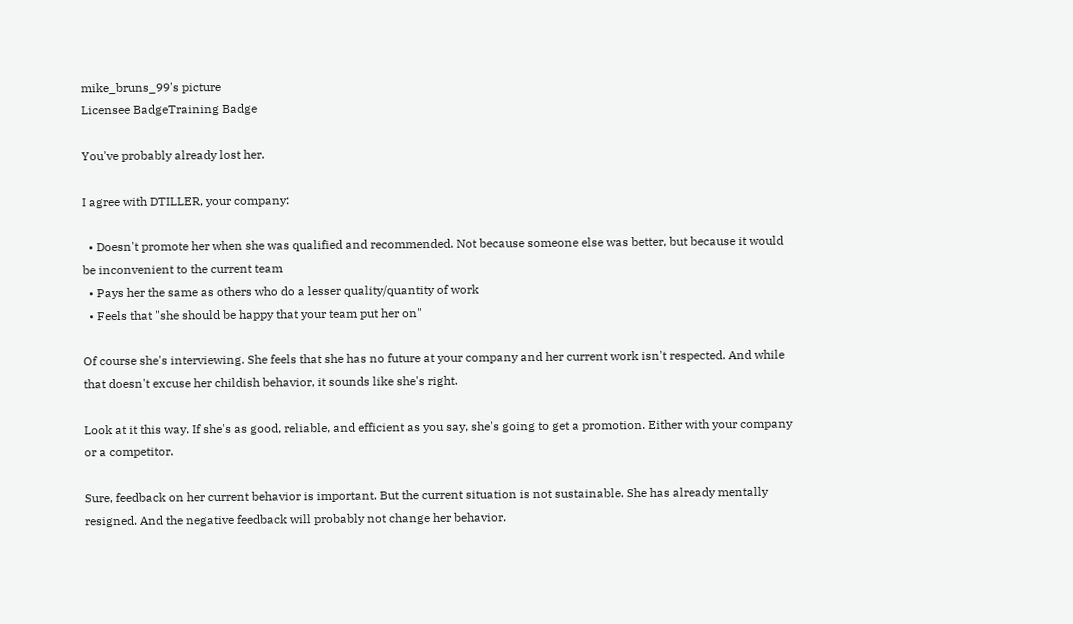mike_bruns_99's picture
Licensee BadgeTraining Badge

You've probably already lost her.

I agree with DTILLER, your company:

  • Doesn't promote her when she was qualified and recommended. Not because someone else was better, but because it would be inconvenient to the current team
  • Pays her the same as others who do a lesser quality/quantity of work
  • Feels that "she should be happy that your team put her on"

Of course she's interviewing. She feels that she has no future at your company and her current work isn't respected. And while that doesn't excuse her childish behavior, it sounds like she's right.

Look at it this way. If she's as good, reliable, and efficient as you say, she's going to get a promotion. Either with your company or a competitor.

Sure, feedback on her current behavior is important. But the current situation is not sustainable. She has already mentally resigned. And the negative feedback will probably not change her behavior.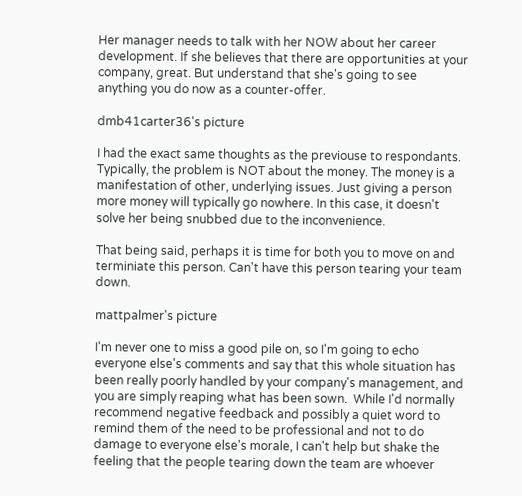Her manager needs to talk with her NOW about her career development. If she believes that there are opportunities at your company, great. But understand that she's going to see anything you do now as a counter-offer.

dmb41carter36's picture

I had the exact same thoughts as the previouse to respondants. Typically, the problem is NOT about the money. The money is a manifestation of other, underlying issues. Just giving a person more money will typically go nowhere. In this case, it doesn't solve her being snubbed due to the inconvenience.

That being said, perhaps it is time for both you to move on and terminiate this person. Can't have this person tearing your team down.

mattpalmer's picture

I'm never one to miss a good pile on, so I'm going to echo everyone else's comments and say that this whole situation has been really poorly handled by your company's management, and you are simply reaping what has been sown.  While I'd normally recommend negative feedback and possibly a quiet word to remind them of the need to be professional and not to do damage to everyone else's morale, I can't help but shake the feeling that the people tearing down the team are whoever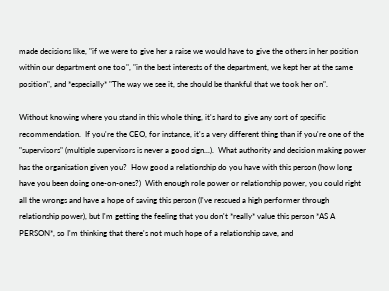made decisions like, "if we were to give her a raise we would have to give the others in her position within our department one too", "in the best interests of the department, we kept her at the same position", and *especially* "The way we see it, she should be thankful that we took her on".

Without knowing where you stand in this whole thing, it's hard to give any sort of specific recommendation.  If you're the CEO, for instance, it's a very different thing than if you're one of the "supervisors" (multiple supervisors is never a good sign...).  What authority and decision making power has the organisation given you?  How good a relationship do you have with this person (how long have you been doing one-on-ones?)  With enough role power or relationship power, you could right all the wrongs and have a hope of saving this person (I've rescued a high performer through relationship power), but I'm getting the feeling that you don't *really* value this person *AS A PERSON*, so I'm thinking that there's not much hope of a relationship save, and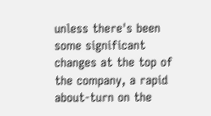unless there's been some significant changes at the top of the company, a rapid about-turn on the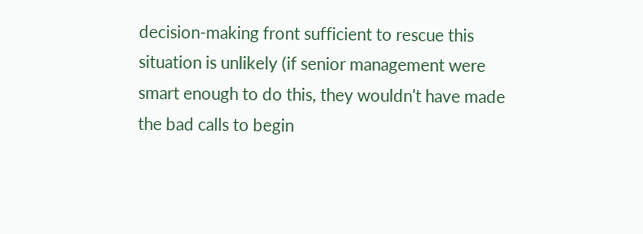decision-making front sufficient to rescue this situation is unlikely (if senior management were smart enough to do this, they wouldn't have made the bad calls to begin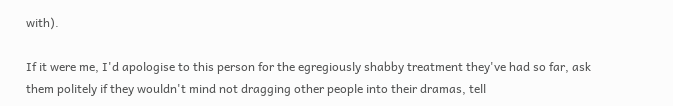with).

If it were me, I'd apologise to this person for the egregiously shabby treatment they've had so far, ask them politely if they wouldn't mind not dragging other people into their dramas, tell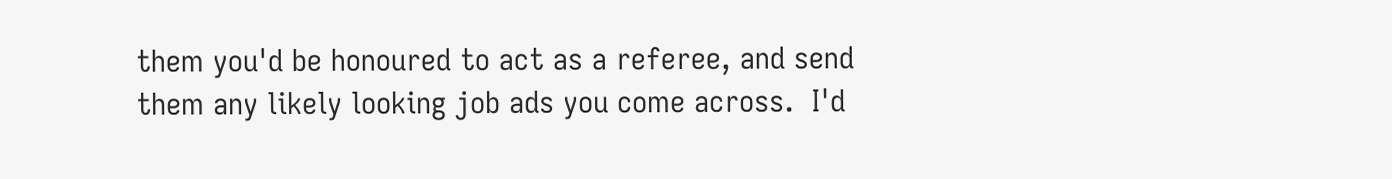them you'd be honoured to act as a referee, and send them any likely looking job ads you come across.  I'd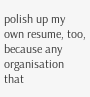polish up my own resume, too, because any organisation that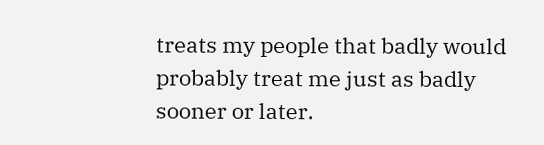treats my people that badly would probably treat me just as badly sooner or later.